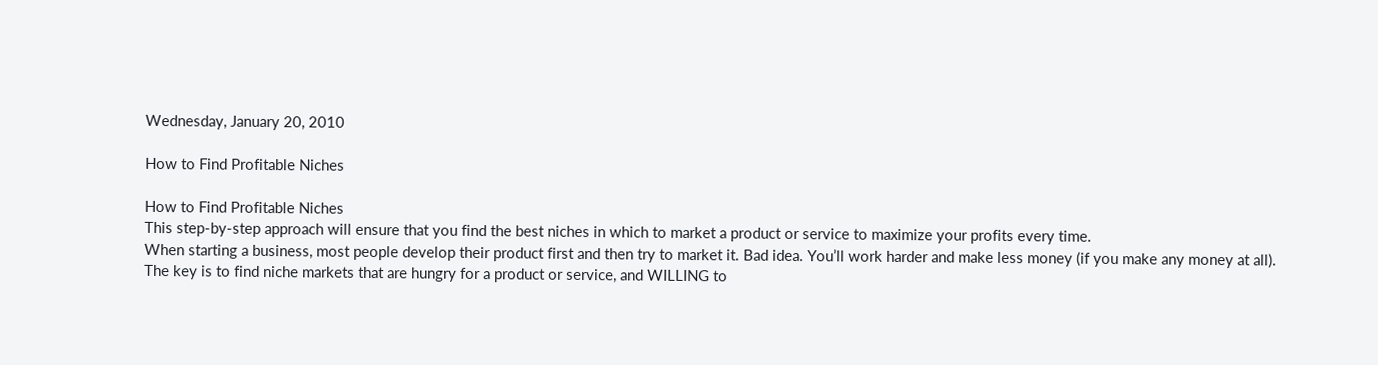Wednesday, January 20, 2010

How to Find Profitable Niches

How to Find Profitable Niches
This step-by-step approach will ensure that you find the best niches in which to market a product or service to maximize your profits every time.
When starting a business, most people develop their product first and then try to market it. Bad idea. You’ll work harder and make less money (if you make any money at all).
The key is to find niche markets that are hungry for a product or service, and WILLING to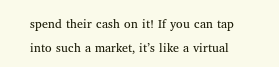spend their cash on it! If you can tap into such a market, it’s like a virtual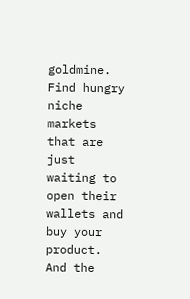goldmine.
Find hungry niche markets that are just waiting to open their wallets and buy your product. And the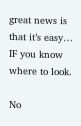great news is that it’s easy… IF you know where to look.

No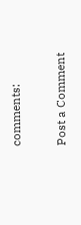comments:

Post a Comment